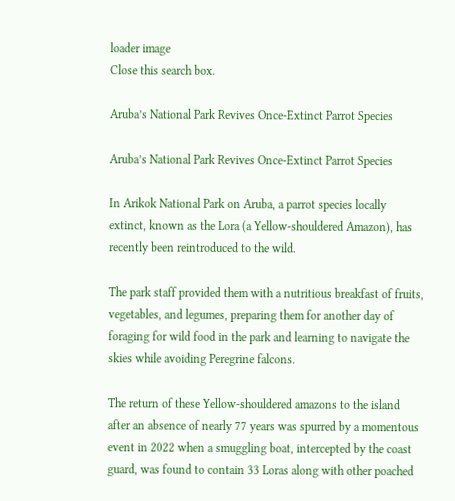loader image
Close this search box.

Aruba’s National Park Revives Once-Extinct Parrot Species

Aruba’s National Park Revives Once-Extinct Parrot Species

In Arikok National Park on Aruba, a parrot species locally extinct, known as the Lora (a Yellow-shouldered Amazon), has recently been reintroduced to the wild.

The park staff provided them with a nutritious breakfast of fruits, vegetables, and legumes, preparing them for another day of foraging for wild food in the park and learning to navigate the skies while avoiding Peregrine falcons.

The return of these Yellow-shouldered amazons to the island after an absence of nearly 77 years was spurred by a momentous event in 2022 when a smuggling boat, intercepted by the coast guard, was found to contain 33 Loras along with other poached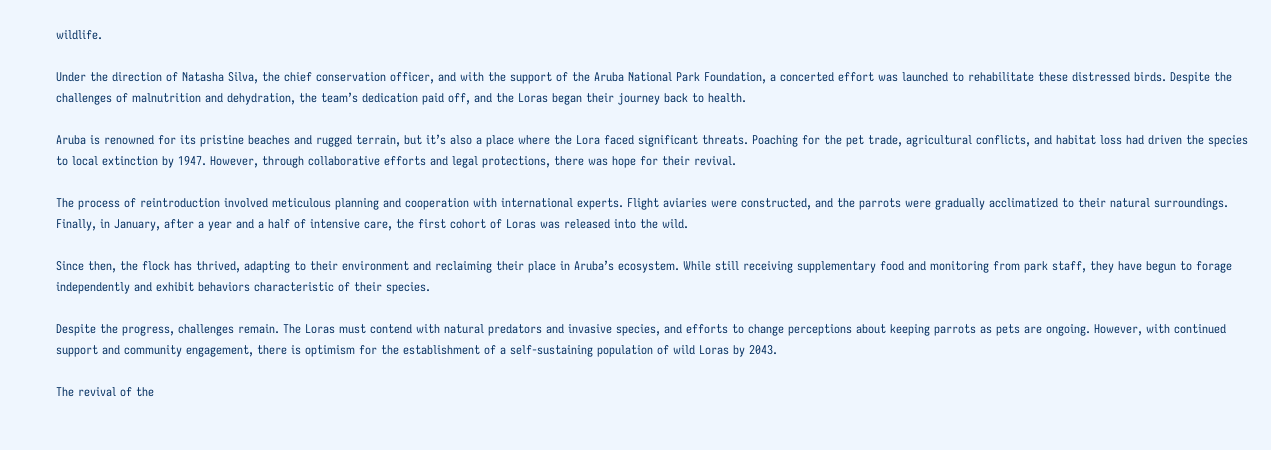wildlife.

Under the direction of Natasha Silva, the chief conservation officer, and with the support of the Aruba National Park Foundation, a concerted effort was launched to rehabilitate these distressed birds. Despite the challenges of malnutrition and dehydration, the team’s dedication paid off, and the Loras began their journey back to health.

Aruba is renowned for its pristine beaches and rugged terrain, but it’s also a place where the Lora faced significant threats. Poaching for the pet trade, agricultural conflicts, and habitat loss had driven the species to local extinction by 1947. However, through collaborative efforts and legal protections, there was hope for their revival.

The process of reintroduction involved meticulous planning and cooperation with international experts. Flight aviaries were constructed, and the parrots were gradually acclimatized to their natural surroundings. Finally, in January, after a year and a half of intensive care, the first cohort of Loras was released into the wild.

Since then, the flock has thrived, adapting to their environment and reclaiming their place in Aruba’s ecosystem. While still receiving supplementary food and monitoring from park staff, they have begun to forage independently and exhibit behaviors characteristic of their species.

Despite the progress, challenges remain. The Loras must contend with natural predators and invasive species, and efforts to change perceptions about keeping parrots as pets are ongoing. However, with continued support and community engagement, there is optimism for the establishment of a self-sustaining population of wild Loras by 2043.

The revival of the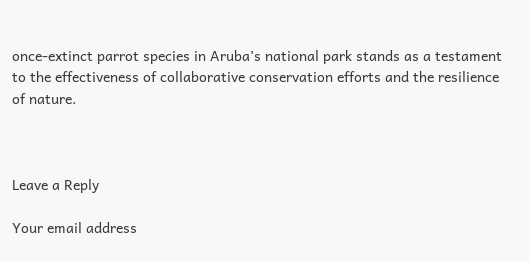once-extinct parrot species in Aruba’s national park stands as a testament to the effectiveness of collaborative conservation efforts and the resilience of nature.



Leave a Reply

Your email address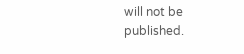will not be published.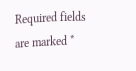Required fields are marked *